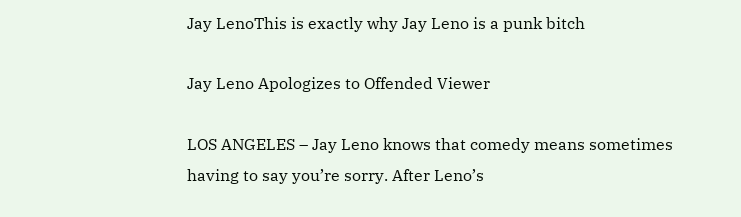Jay LenoThis is exactly why Jay Leno is a punk bitch

Jay Leno Apologizes to Offended Viewer

LOS ANGELES – Jay Leno knows that comedy means sometimes having to say you’re sorry. After Leno’s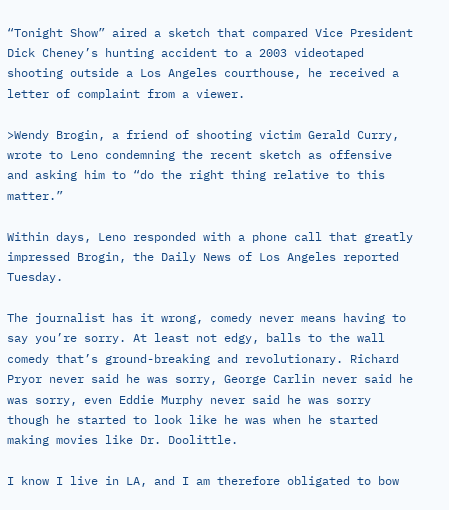“Tonight Show” aired a sketch that compared Vice President
Dick Cheney’s hunting accident to a 2003 videotaped shooting outside a Los Angeles courthouse, he received a letter of complaint from a viewer.

>Wendy Brogin, a friend of shooting victim Gerald Curry, wrote to Leno condemning the recent sketch as offensive and asking him to “do the right thing relative to this matter.”

Within days, Leno responded with a phone call that greatly impressed Brogin, the Daily News of Los Angeles reported Tuesday.

The journalist has it wrong, comedy never means having to say you’re sorry. At least not edgy, balls to the wall comedy that’s ground-breaking and revolutionary. Richard Pryor never said he was sorry, George Carlin never said he was sorry, even Eddie Murphy never said he was sorry though he started to look like he was when he started making movies like Dr. Doolittle.

I know I live in LA, and I am therefore obligated to bow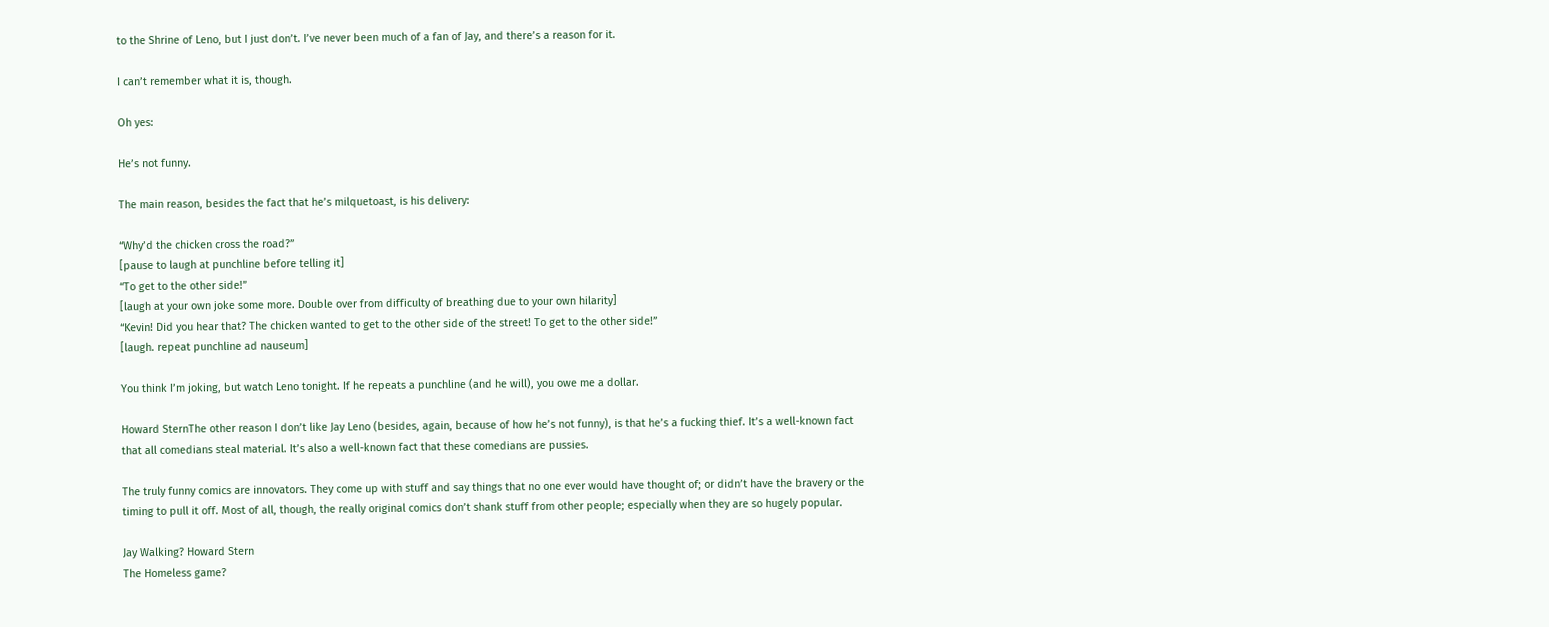to the Shrine of Leno, but I just don’t. I’ve never been much of a fan of Jay, and there’s a reason for it.

I can’t remember what it is, though.

Oh yes:

He’s not funny.

The main reason, besides the fact that he’s milquetoast, is his delivery:

“Why’d the chicken cross the road?”
[pause to laugh at punchline before telling it]
“To get to the other side!”
[laugh at your own joke some more. Double over from difficulty of breathing due to your own hilarity]
“Kevin! Did you hear that? The chicken wanted to get to the other side of the street! To get to the other side!”
[laugh. repeat punchline ad nauseum]

You think I’m joking, but watch Leno tonight. If he repeats a punchline (and he will), you owe me a dollar.

Howard SternThe other reason I don’t like Jay Leno (besides, again, because of how he’s not funny), is that he’s a fucking thief. It’s a well-known fact that all comedians steal material. It’s also a well-known fact that these comedians are pussies.

The truly funny comics are innovators. They come up with stuff and say things that no one ever would have thought of; or didn’t have the bravery or the timing to pull it off. Most of all, though, the really original comics don’t shank stuff from other people; especially when they are so hugely popular.

Jay Walking? Howard Stern
The Homeless game?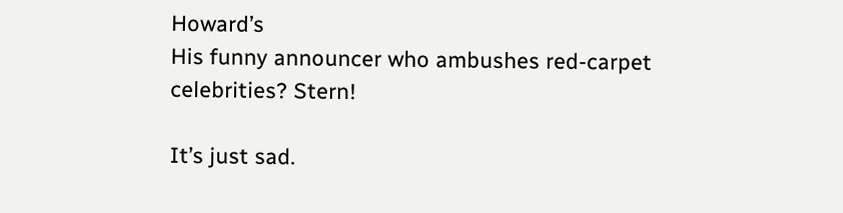Howard’s
His funny announcer who ambushes red-carpet celebrities? Stern!

It’s just sad.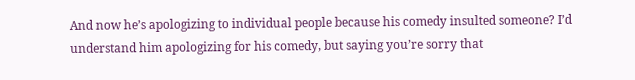And now he’s apologizing to individual people because his comedy insulted someone? I’d understand him apologizing for his comedy, but saying you’re sorry that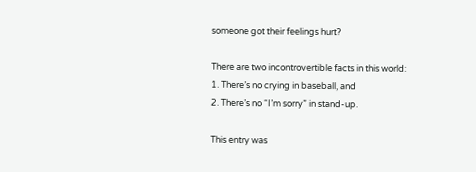someone got their feelings hurt?

There are two incontrovertible facts in this world:
1. There’s no crying in baseball, and
2. There’s no “I’m sorry” in stand-up.

This entry was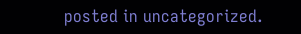posted in uncategorized.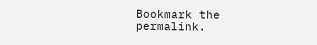Bookmark the permalink.